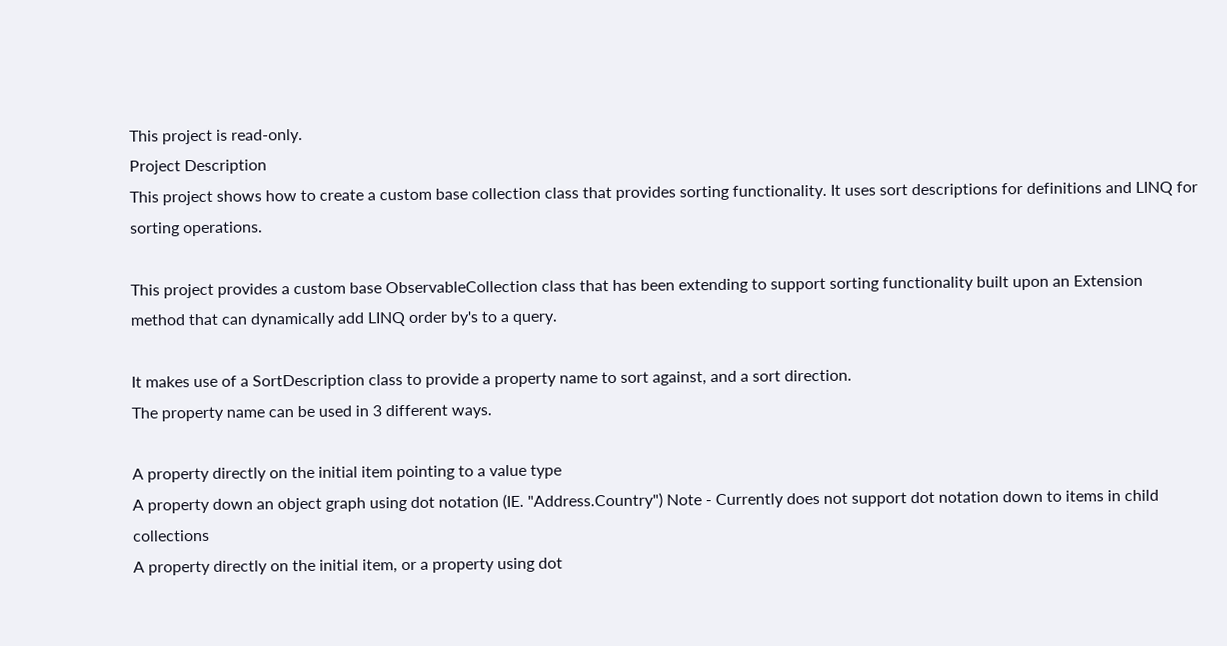This project is read-only.
Project Description
This project shows how to create a custom base collection class that provides sorting functionality. It uses sort descriptions for definitions and LINQ for sorting operations.

This project provides a custom base ObservableCollection class that has been extending to support sorting functionality built upon an Extension method that can dynamically add LINQ order by's to a query.

It makes use of a SortDescription class to provide a property name to sort against, and a sort direction.
The property name can be used in 3 different ways.

A property directly on the initial item pointing to a value type
A property down an object graph using dot notation (IE. "Address.Country") Note - Currently does not support dot notation down to items in child collections
A property directly on the initial item, or a property using dot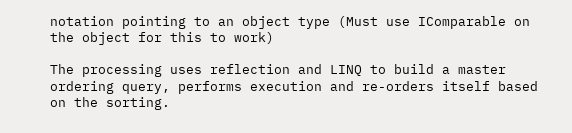notation pointing to an object type (Must use IComparable on the object for this to work)

The processing uses reflection and LINQ to build a master ordering query, performs execution and re-orders itself based on the sorting.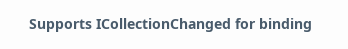Supports ICollectionChanged for binding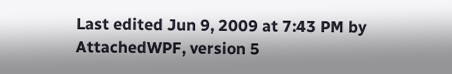Last edited Jun 9, 2009 at 7:43 PM by AttachedWPF, version 5